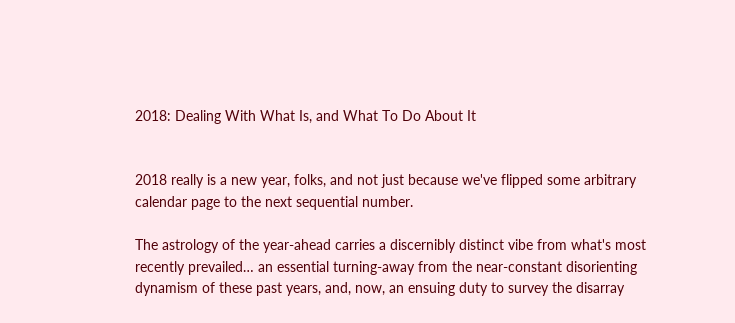2018: Dealing With What Is, and What To Do About It


2018 really is a new year, folks, and not just because we've flipped some arbitrary calendar page to the next sequential number.

The astrology of the year-ahead carries a discernibly distinct vibe from what's most recently prevailed… an essential turning-away from the near-constant disorienting dynamism of these past years, and, now, an ensuing duty to survey the disarray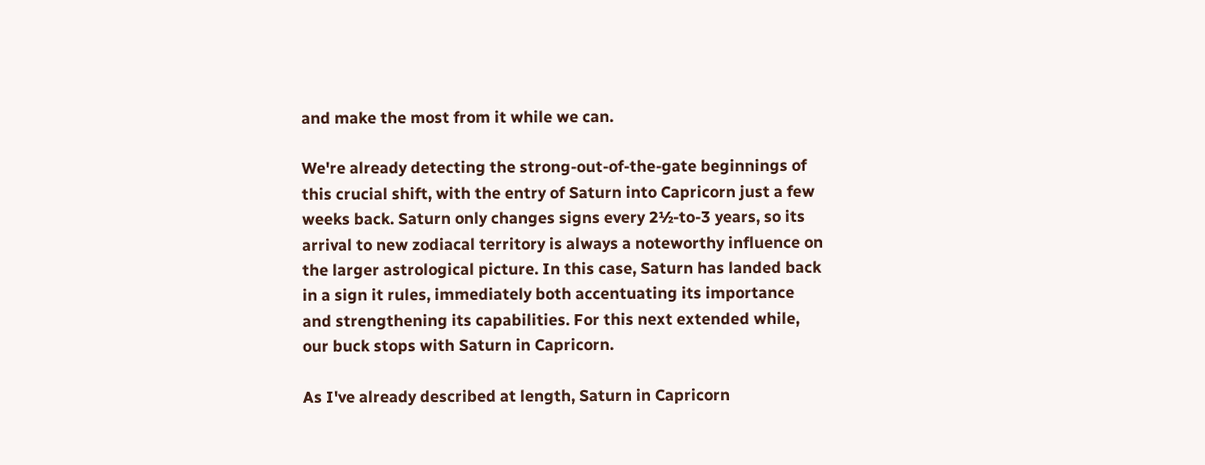and make the most from it while we can.

We're already detecting the strong-out-of-the-gate beginnings of this crucial shift, with the entry of Saturn into Capricorn just a few weeks back. Saturn only changes signs every 2½-to-3 years, so its arrival to new zodiacal territory is always a noteworthy influence on the larger astrological picture. In this case, Saturn has landed back in a sign it rules, immediately both accentuating its importance and strengthening its capabilities. For this next extended while, our buck stops with Saturn in Capricorn.

As I've already described at length, Saturn in Capricorn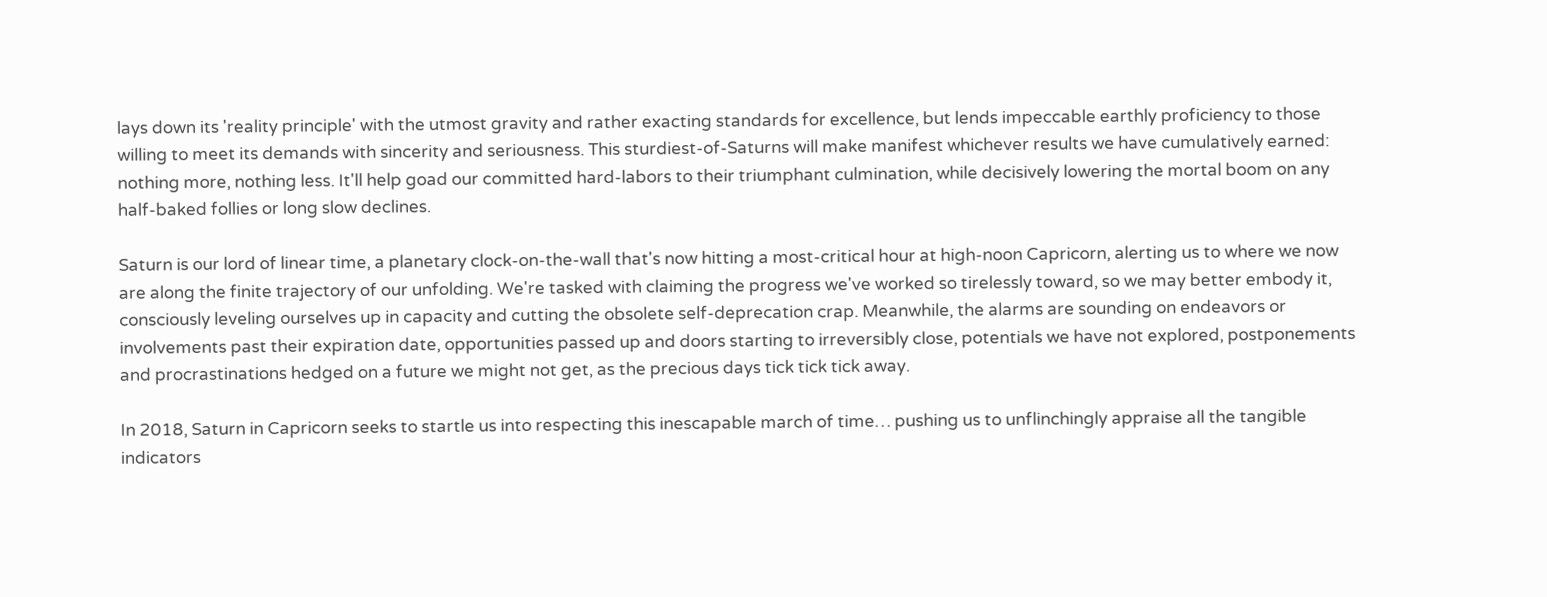lays down its 'reality principle' with the utmost gravity and rather exacting standards for excellence, but lends impeccable earthly proficiency to those willing to meet its demands with sincerity and seriousness. This sturdiest-of-Saturns will make manifest whichever results we have cumulatively earned: nothing more, nothing less. It'll help goad our committed hard-labors to their triumphant culmination, while decisively lowering the mortal boom on any half-baked follies or long slow declines.

Saturn is our lord of linear time, a planetary clock-on-the-wall that's now hitting a most-critical hour at high-noon Capricorn, alerting us to where we now are along the finite trajectory of our unfolding. We're tasked with claiming the progress we've worked so tirelessly toward, so we may better embody it, consciously leveling ourselves up in capacity and cutting the obsolete self-deprecation crap. Meanwhile, the alarms are sounding on endeavors or involvements past their expiration date, opportunities passed up and doors starting to irreversibly close, potentials we have not explored, postponements and procrastinations hedged on a future we might not get, as the precious days tick tick tick away.

In 2018, Saturn in Capricorn seeks to startle us into respecting this inescapable march of time… pushing us to unflinchingly appraise all the tangible indicators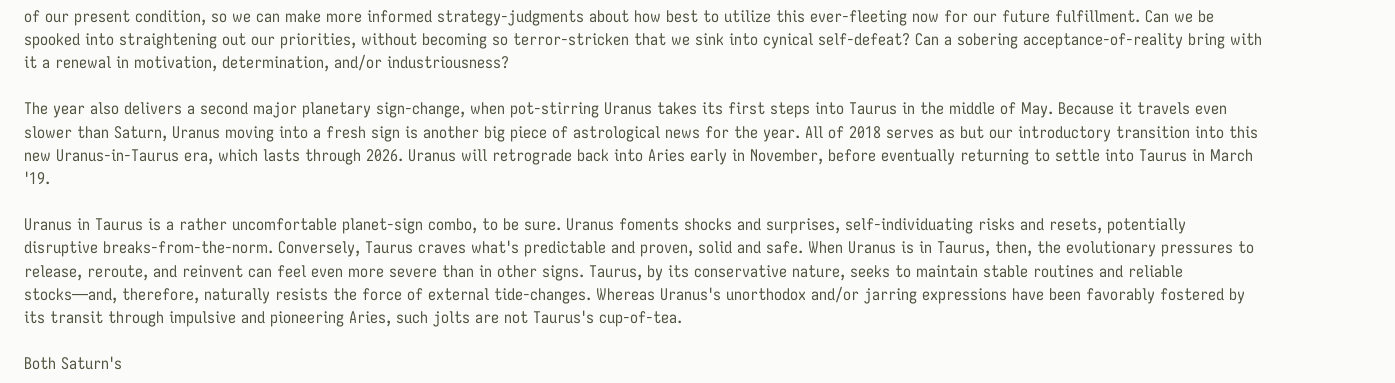of our present condition, so we can make more informed strategy-judgments about how best to utilize this ever-fleeting now for our future fulfillment. Can we be spooked into straightening out our priorities, without becoming so terror-stricken that we sink into cynical self-defeat? Can a sobering acceptance-of-reality bring with it a renewal in motivation, determination, and/or industriousness?

The year also delivers a second major planetary sign-change, when pot-stirring Uranus takes its first steps into Taurus in the middle of May. Because it travels even slower than Saturn, Uranus moving into a fresh sign is another big piece of astrological news for the year. All of 2018 serves as but our introductory transition into this new Uranus-in-Taurus era, which lasts through 2026. Uranus will retrograde back into Aries early in November, before eventually returning to settle into Taurus in March '19.

Uranus in Taurus is a rather uncomfortable planet-sign combo, to be sure. Uranus foments shocks and surprises, self-individuating risks and resets, potentially disruptive breaks-from-the-norm. Conversely, Taurus craves what's predictable and proven, solid and safe. When Uranus is in Taurus, then, the evolutionary pressures to release, reroute, and reinvent can feel even more severe than in other signs. Taurus, by its conservative nature, seeks to maintain stable routines and reliable stocks—and, therefore, naturally resists the force of external tide-changes. Whereas Uranus's unorthodox and/or jarring expressions have been favorably fostered by its transit through impulsive and pioneering Aries, such jolts are not Taurus's cup-of-tea.

Both Saturn's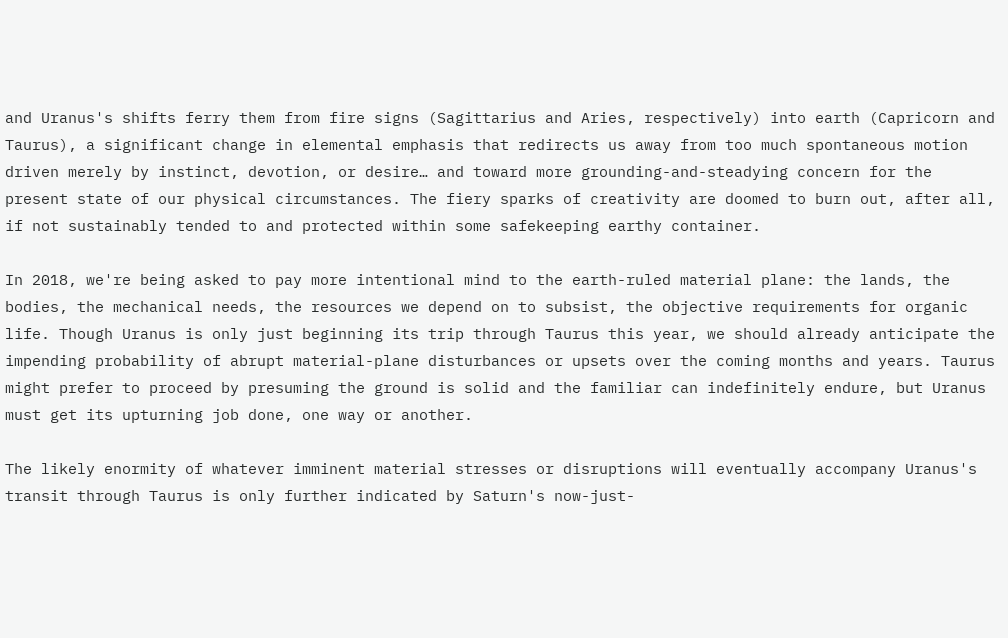and Uranus's shifts ferry them from fire signs (Sagittarius and Aries, respectively) into earth (Capricorn and Taurus), a significant change in elemental emphasis that redirects us away from too much spontaneous motion driven merely by instinct, devotion, or desire… and toward more grounding-and-steadying concern for the present state of our physical circumstances. The fiery sparks of creativity are doomed to burn out, after all, if not sustainably tended to and protected within some safekeeping earthy container.

In 2018, we're being asked to pay more intentional mind to the earth-ruled material plane: the lands, the bodies, the mechanical needs, the resources we depend on to subsist, the objective requirements for organic life. Though Uranus is only just beginning its trip through Taurus this year, we should already anticipate the impending probability of abrupt material-plane disturbances or upsets over the coming months and years. Taurus might prefer to proceed by presuming the ground is solid and the familiar can indefinitely endure, but Uranus must get its upturning job done, one way or another.

The likely enormity of whatever imminent material stresses or disruptions will eventually accompany Uranus's transit through Taurus is only further indicated by Saturn's now-just-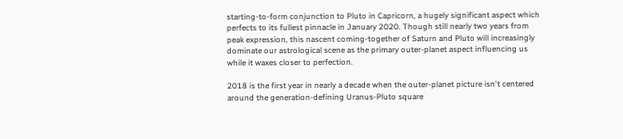starting-to-form conjunction to Pluto in Capricorn, a hugely significant aspect which perfects to its fullest pinnacle in January 2020. Though still nearly two years from peak expression, this nascent coming-together of Saturn and Pluto will increasingly dominate our astrological scene as the primary outer-planet aspect influencing us while it waxes closer to perfection.

2018 is the first year in nearly a decade when the outer-planet picture isn't centered around the generation-defining Uranus-Pluto square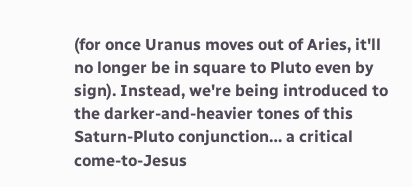(for once Uranus moves out of Aries, it'll no longer be in square to Pluto even by sign). Instead, we're being introduced to the darker-and-heavier tones of this Saturn-Pluto conjunction… a critical come-to-Jesus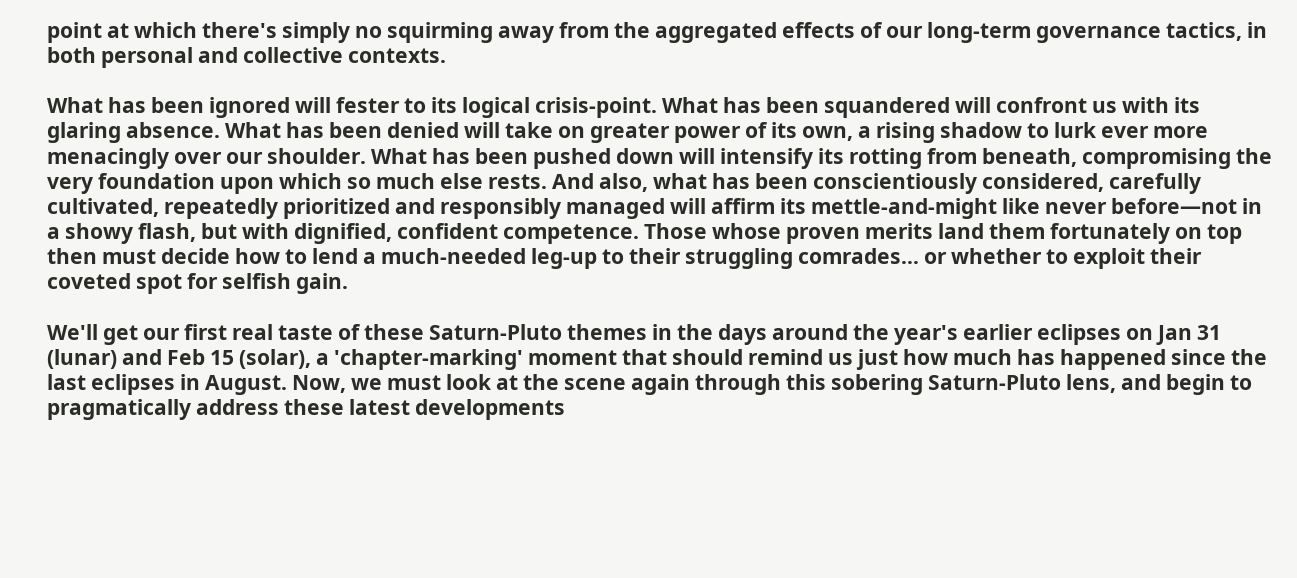point at which there's simply no squirming away from the aggregated effects of our long-term governance tactics, in both personal and collective contexts.

What has been ignored will fester to its logical crisis-point. What has been squandered will confront us with its glaring absence. What has been denied will take on greater power of its own, a rising shadow to lurk ever more menacingly over our shoulder. What has been pushed down will intensify its rotting from beneath, compromising the very foundation upon which so much else rests. And also, what has been conscientiously considered, carefully cultivated, repeatedly prioritized and responsibly managed will affirm its mettle-and-might like never before—not in a showy flash, but with dignified, confident competence. Those whose proven merits land them fortunately on top then must decide how to lend a much-needed leg-up to their struggling comrades… or whether to exploit their coveted spot for selfish gain.

We'll get our first real taste of these Saturn-Pluto themes in the days around the year's earlier eclipses on Jan 31 (lunar) and Feb 15 (solar), a 'chapter-marking' moment that should remind us just how much has happened since the last eclipses in August. Now, we must look at the scene again through this sobering Saturn-Pluto lens, and begin to pragmatically address these latest developments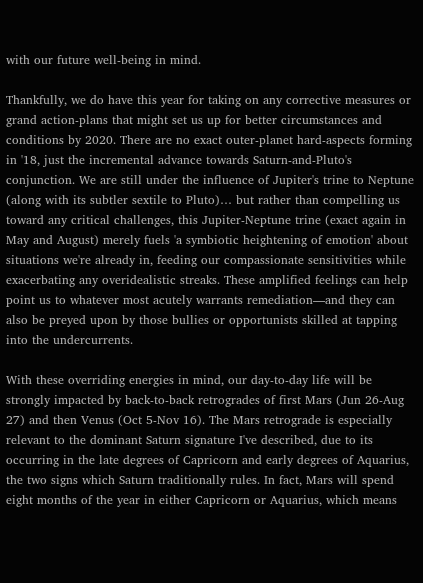with our future well-being in mind.

Thankfully, we do have this year for taking on any corrective measures or grand action-plans that might set us up for better circumstances and conditions by 2020. There are no exact outer-planet hard-aspects forming in '18, just the incremental advance towards Saturn-and-Pluto's conjunction. We are still under the influence of Jupiter's trine to Neptune (along with its subtler sextile to Pluto)… but rather than compelling us toward any critical challenges, this Jupiter-Neptune trine (exact again in May and August) merely fuels 'a symbiotic heightening of emotion' about situations we're already in, feeding our compassionate sensitivities while exacerbating any overidealistic streaks. These amplified feelings can help point us to whatever most acutely warrants remediation—and they can also be preyed upon by those bullies or opportunists skilled at tapping into the undercurrents.

With these overriding energies in mind, our day-to-day life will be strongly impacted by back-to-back retrogrades of first Mars (Jun 26-Aug 27) and then Venus (Oct 5-Nov 16). The Mars retrograde is especially relevant to the dominant Saturn signature I've described, due to its occurring in the late degrees of Capricorn and early degrees of Aquarius, the two signs which Saturn traditionally rules. In fact, Mars will spend eight months of the year in either Capricorn or Aquarius, which means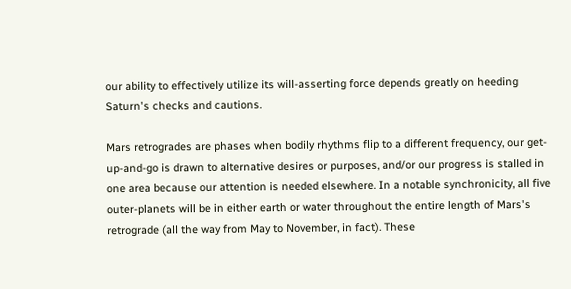our ability to effectively utilize its will-asserting force depends greatly on heeding Saturn's checks and cautions.

Mars retrogrades are phases when bodily rhythms flip to a different frequency, our get-up-and-go is drawn to alternative desires or purposes, and/or our progress is stalled in one area because our attention is needed elsewhere. In a notable synchronicity, all five outer-planets will be in either earth or water throughout the entire length of Mars's retrograde (all the way from May to November, in fact). These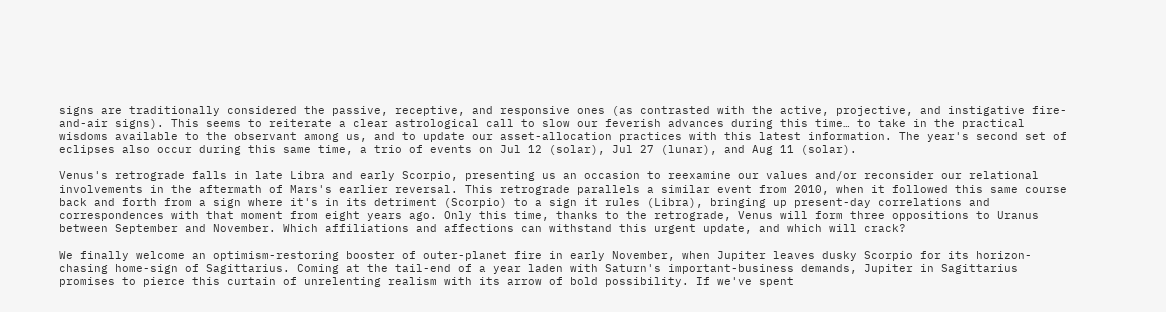signs are traditionally considered the passive, receptive, and responsive ones (as contrasted with the active, projective, and instigative fire-and-air signs). This seems to reiterate a clear astrological call to slow our feverish advances during this time… to take in the practical wisdoms available to the observant among us, and to update our asset-allocation practices with this latest information. The year's second set of eclipses also occur during this same time, a trio of events on Jul 12 (solar), Jul 27 (lunar), and Aug 11 (solar).

Venus's retrograde falls in late Libra and early Scorpio, presenting us an occasion to reexamine our values and/or reconsider our relational involvements in the aftermath of Mars's earlier reversal. This retrograde parallels a similar event from 2010, when it followed this same course back and forth from a sign where it's in its detriment (Scorpio) to a sign it rules (Libra), bringing up present-day correlations and correspondences with that moment from eight years ago. Only this time, thanks to the retrograde, Venus will form three oppositions to Uranus between September and November. Which affiliations and affections can withstand this urgent update, and which will crack?

We finally welcome an optimism-restoring booster of outer-planet fire in early November, when Jupiter leaves dusky Scorpio for its horizon-chasing home-sign of Sagittarius. Coming at the tail-end of a year laden with Saturn's important-business demands, Jupiter in Sagittarius promises to pierce this curtain of unrelenting realism with its arrow of bold possibility. If we've spent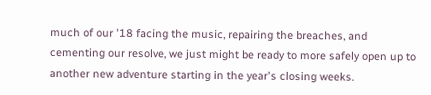much of our '18 facing the music, repairing the breaches, and cementing our resolve, we just might be ready to more safely open up to another new adventure starting in the year's closing weeks.